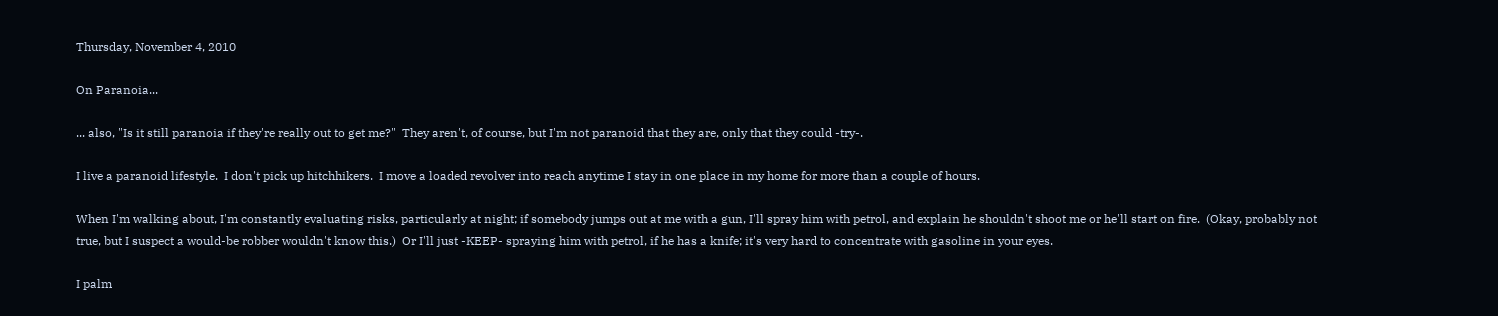Thursday, November 4, 2010

On Paranoia...

... also, "Is it still paranoia if they're really out to get me?"  They aren't, of course, but I'm not paranoid that they are, only that they could -try-.

I live a paranoid lifestyle.  I don't pick up hitchhikers.  I move a loaded revolver into reach anytime I stay in one place in my home for more than a couple of hours.

When I'm walking about, I'm constantly evaluating risks, particularly at night; if somebody jumps out at me with a gun, I'll spray him with petrol, and explain he shouldn't shoot me or he'll start on fire.  (Okay, probably not true, but I suspect a would-be robber wouldn't know this.)  Or I'll just -KEEP- spraying him with petrol, if he has a knife; it's very hard to concentrate with gasoline in your eyes.

I palm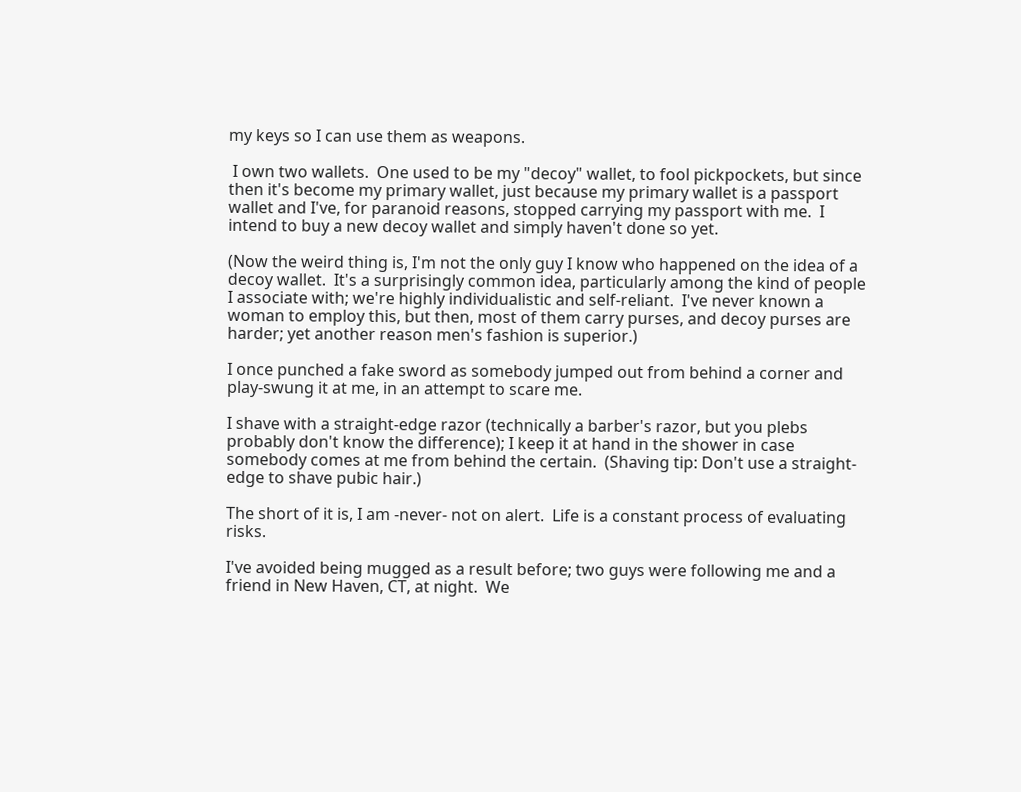my keys so I can use them as weapons.

 I own two wallets.  One used to be my "decoy" wallet, to fool pickpockets, but since then it's become my primary wallet, just because my primary wallet is a passport wallet and I've, for paranoid reasons, stopped carrying my passport with me.  I intend to buy a new decoy wallet and simply haven't done so yet.

(Now the weird thing is, I'm not the only guy I know who happened on the idea of a decoy wallet.  It's a surprisingly common idea, particularly among the kind of people I associate with; we're highly individualistic and self-reliant.  I've never known a woman to employ this, but then, most of them carry purses, and decoy purses are harder; yet another reason men's fashion is superior.)

I once punched a fake sword as somebody jumped out from behind a corner and play-swung it at me, in an attempt to scare me.

I shave with a straight-edge razor (technically a barber's razor, but you plebs probably don't know the difference); I keep it at hand in the shower in case somebody comes at me from behind the certain.  (Shaving tip: Don't use a straight-edge to shave pubic hair.)

The short of it is, I am -never- not on alert.  Life is a constant process of evaluating risks.

I've avoided being mugged as a result before; two guys were following me and a friend in New Haven, CT, at night.  We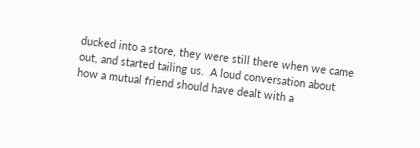ducked into a store, they were still there when we came out, and started tailing us.  A loud conversation about how a mutual friend should have dealt with a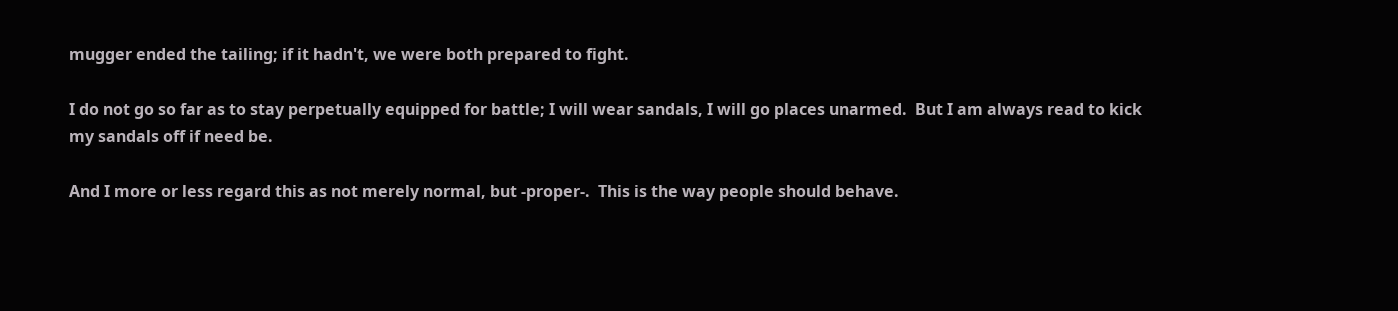mugger ended the tailing; if it hadn't, we were both prepared to fight.

I do not go so far as to stay perpetually equipped for battle; I will wear sandals, I will go places unarmed.  But I am always read to kick my sandals off if need be.

And I more or less regard this as not merely normal, but -proper-.  This is the way people should behave.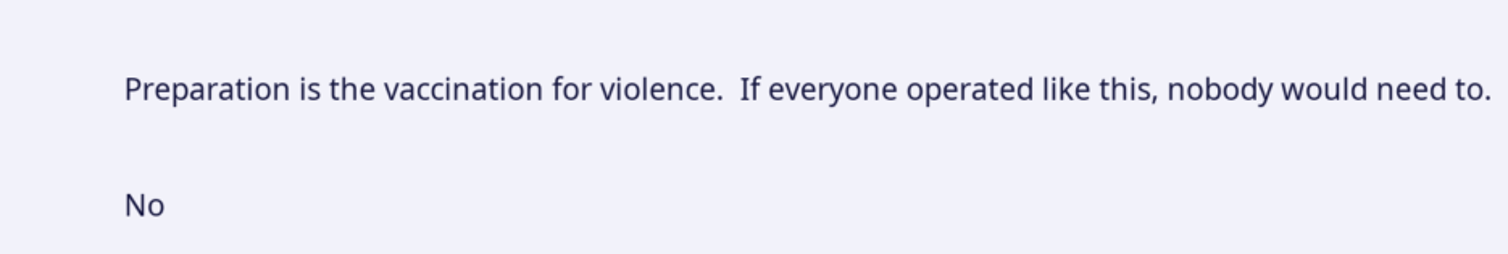Preparation is the vaccination for violence.  If everyone operated like this, nobody would need to.

No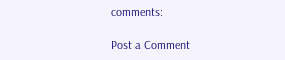comments:

Post a Comment